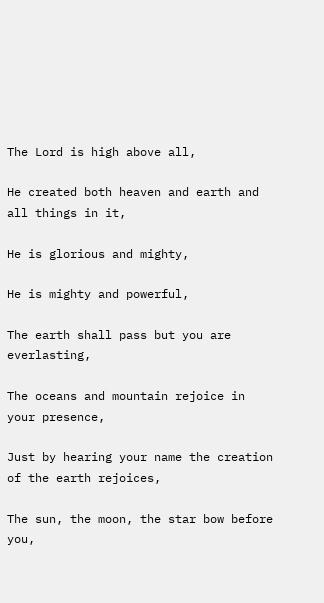The Lord is high above all,

He created both heaven and earth and all things in it,

He is glorious and mighty,

He is mighty and powerful,

The earth shall pass but you are everlasting,

The oceans and mountain rejoice in your presence,

Just by hearing your name the creation of the earth rejoices,

The sun, the moon, the star bow before you,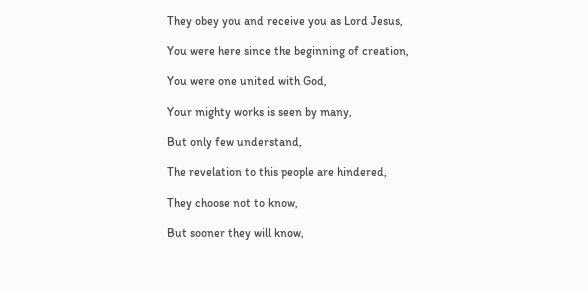They obey you and receive you as Lord Jesus,

You were here since the beginning of creation,

You were one united with God,

Your mighty works is seen by many,

But only few understand,

The revelation to this people are hindered,

They choose not to know,

But sooner they will know,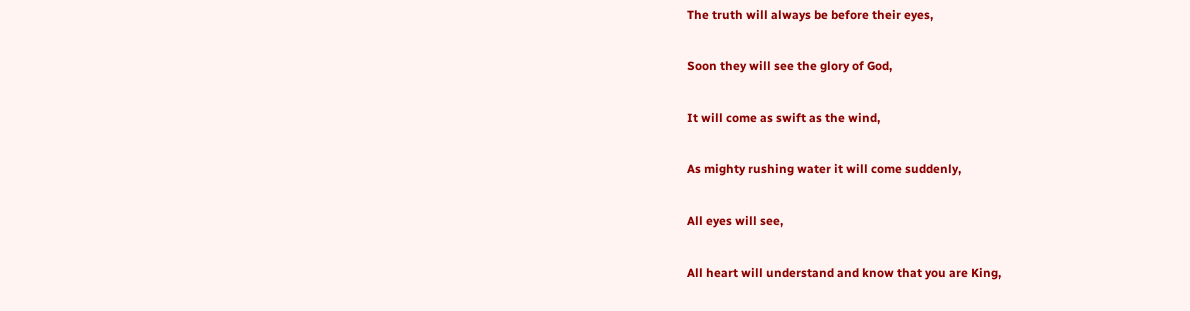The truth will always be before their eyes,

Soon they will see the glory of God,

It will come as swift as the wind,

As mighty rushing water it will come suddenly,

All eyes will see,

All heart will understand and know that you are King,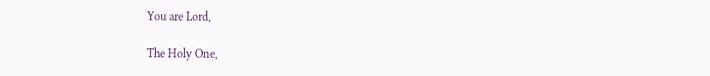You are Lord,

The Holy One,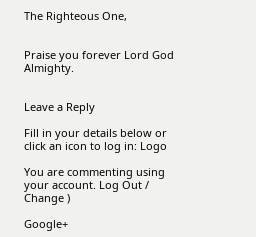The Righteous One,


Praise you forever Lord God Almighty.


Leave a Reply

Fill in your details below or click an icon to log in: Logo

You are commenting using your account. Log Out /  Change )

Google+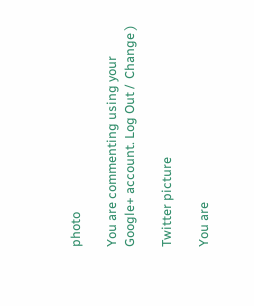photo

You are commenting using your Google+ account. Log Out /  Change )

Twitter picture

You are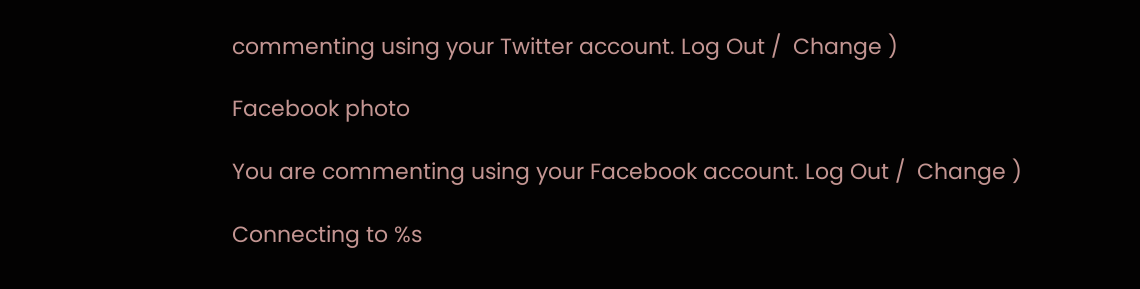commenting using your Twitter account. Log Out /  Change )

Facebook photo

You are commenting using your Facebook account. Log Out /  Change )

Connecting to %s